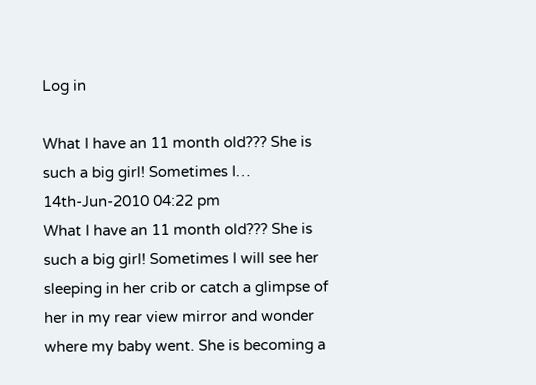Log in

What I have an 11 month old??? She is such a big girl! Sometimes I…
14th-Jun-2010 04:22 pm
What I have an 11 month old??? She is such a big girl! Sometimes I will see her sleeping in her crib or catch a glimpse of her in my rear view mirror and wonder where my baby went. She is becoming a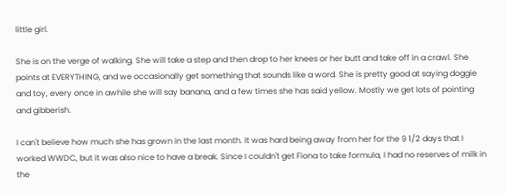little girl.

She is on the verge of walking. She will take a step and then drop to her knees or her butt and take off in a crawl. She points at EVERYTHING, and we occasionally get something that sounds like a word. She is pretty good at saying doggie and toy, every once in awhile she will say banana, and a few times she has said yellow. Mostly we get lots of pointing and gibberish.

I can't believe how much she has grown in the last month. It was hard being away from her for the 9 1/2 days that I worked WWDC, but it was also nice to have a break. Since I couldn't get Fiona to take formula, I had no reserves of milk in the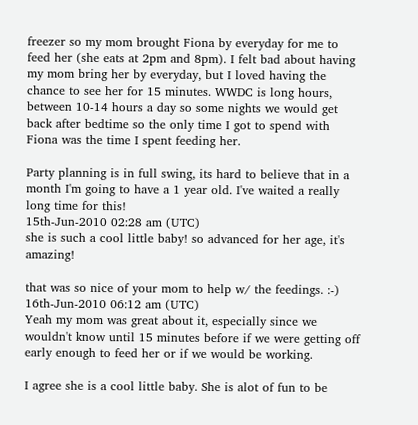freezer so my mom brought Fiona by everyday for me to feed her (she eats at 2pm and 8pm). I felt bad about having my mom bring her by everyday, but I loved having the chance to see her for 15 minutes. WWDC is long hours, between 10-14 hours a day so some nights we would get back after bedtime so the only time I got to spend with Fiona was the time I spent feeding her.

Party planning is in full swing, its hard to believe that in a month I'm going to have a 1 year old. I've waited a really long time for this!
15th-Jun-2010 02:28 am (UTC)
she is such a cool little baby! so advanced for her age, it's amazing!

that was so nice of your mom to help w/ the feedings. :-)
16th-Jun-2010 06:12 am (UTC)
Yeah my mom was great about it, especially since we wouldn't know until 15 minutes before if we were getting off early enough to feed her or if we would be working.

I agree she is a cool little baby. She is alot of fun to be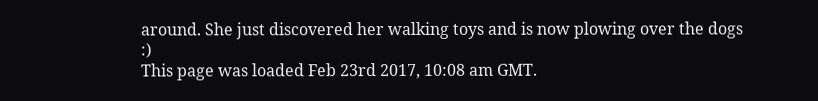around. She just discovered her walking toys and is now plowing over the dogs :)
This page was loaded Feb 23rd 2017, 10:08 am GMT.